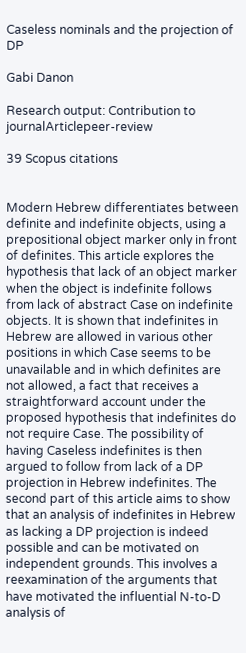Caseless nominals and the projection of DP

Gabi Danon

Research output: Contribution to journalArticlepeer-review

39 Scopus citations


Modern Hebrew differentiates between definite and indefinite objects, using a prepositional object marker only in front of definites. This article explores the hypothesis that lack of an object marker when the object is indefinite follows from lack of abstract Case on indefinite objects. It is shown that indefinites in Hebrew are allowed in various other positions in which Case seems to be unavailable and in which definites are not allowed, a fact that receives a straightforward account under the proposed hypothesis that indefinites do not require Case. The possibility of having Caseless indefinites is then argued to follow from lack of a DP projection in Hebrew indefinites. The second part of this article aims to show that an analysis of indefinites in Hebrew as lacking a DP projection is indeed possible and can be motivated on independent grounds. This involves a reexamination of the arguments that have motivated the influential N-to-D analysis of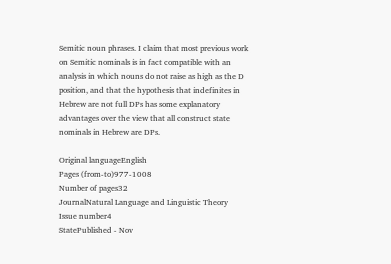Semitic noun phrases. I claim that most previous work on Semitic nominals is in fact compatible with an analysis in which nouns do not raise as high as the D position, and that the hypothesis that indefinites in Hebrew are not full DPs has some explanatory advantages over the view that all construct state nominals in Hebrew are DPs.

Original languageEnglish
Pages (from-to)977-1008
Number of pages32
JournalNatural Language and Linguistic Theory
Issue number4
StatePublished - Nov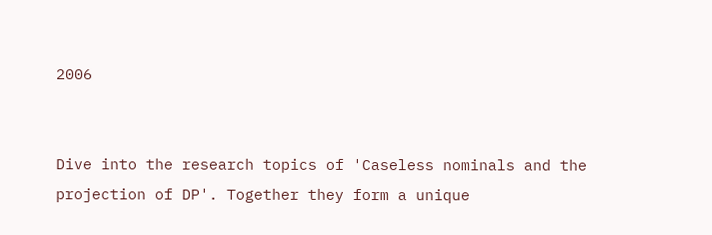2006


Dive into the research topics of 'Caseless nominals and the projection of DP'. Together they form a unique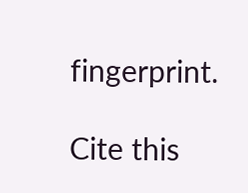fingerprint.

Cite this